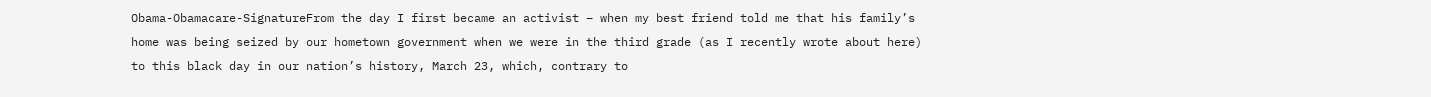Obama-Obamacare-SignatureFrom the day I first became an activist – when my best friend told me that his family’s home was being seized by our hometown government when we were in the third grade (as I recently wrote about here) to this black day in our nation’s history, March 23, which, contrary to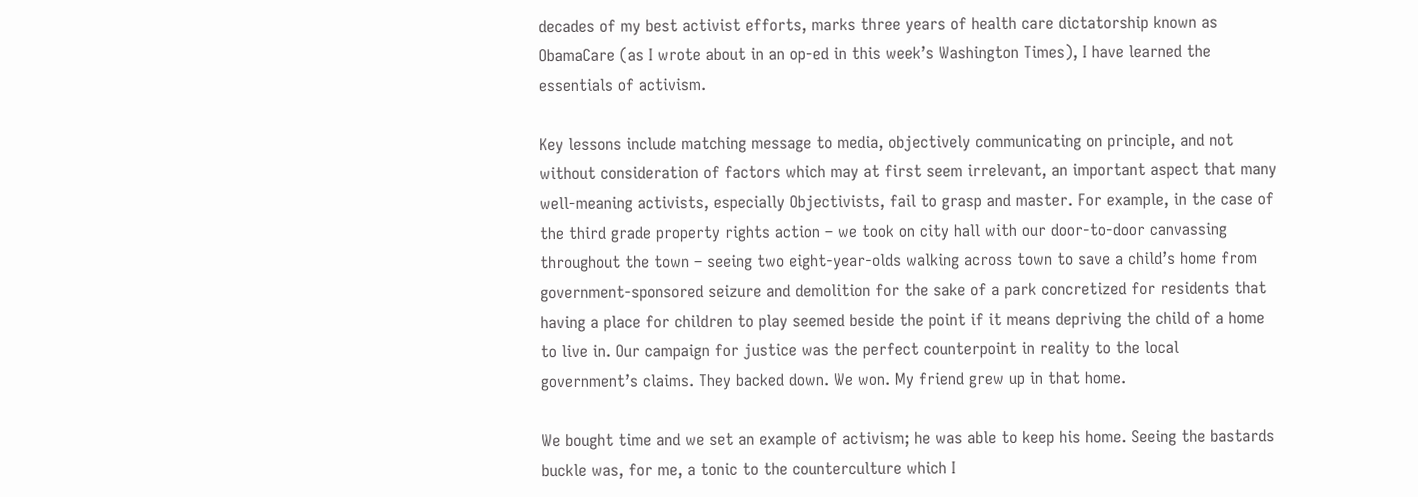decades of my best activist efforts, marks three years of health care dictatorship known as ObamaCare (as I wrote about in an op-ed in this week’s Washington Times), I have learned the essentials of activism.

Key lessons include matching message to media, objectively communicating on principle, and not without consideration of factors which may at first seem irrelevant, an important aspect that many well-meaning activists, especially Objectivists, fail to grasp and master. For example, in the case of the third grade property rights action – we took on city hall with our door-to-door canvassing throughout the town – seeing two eight-year-olds walking across town to save a child’s home from government-sponsored seizure and demolition for the sake of a park concretized for residents that having a place for children to play seemed beside the point if it means depriving the child of a home to live in. Our campaign for justice was the perfect counterpoint in reality to the local government’s claims. They backed down. We won. My friend grew up in that home.

We bought time and we set an example of activism; he was able to keep his home. Seeing the bastards buckle was, for me, a tonic to the counterculture which I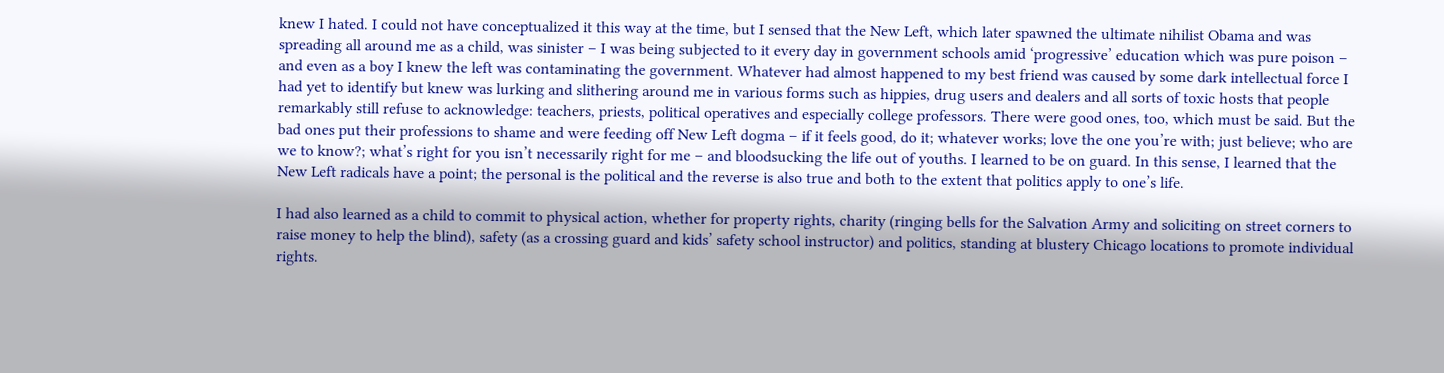knew I hated. I could not have conceptualized it this way at the time, but I sensed that the New Left, which later spawned the ultimate nihilist Obama and was spreading all around me as a child, was sinister – I was being subjected to it every day in government schools amid ‘progressive’ education which was pure poison – and even as a boy I knew the left was contaminating the government. Whatever had almost happened to my best friend was caused by some dark intellectual force I had yet to identify but knew was lurking and slithering around me in various forms such as hippies, drug users and dealers and all sorts of toxic hosts that people remarkably still refuse to acknowledge: teachers, priests, political operatives and especially college professors. There were good ones, too, which must be said. But the bad ones put their professions to shame and were feeding off New Left dogma – if it feels good, do it; whatever works; love the one you’re with; just believe; who are we to know?; what’s right for you isn’t necessarily right for me – and bloodsucking the life out of youths. I learned to be on guard. In this sense, I learned that the New Left radicals have a point; the personal is the political and the reverse is also true and both to the extent that politics apply to one’s life.

I had also learned as a child to commit to physical action, whether for property rights, charity (ringing bells for the Salvation Army and soliciting on street corners to raise money to help the blind), safety (as a crossing guard and kids’ safety school instructor) and politics, standing at blustery Chicago locations to promote individual rights.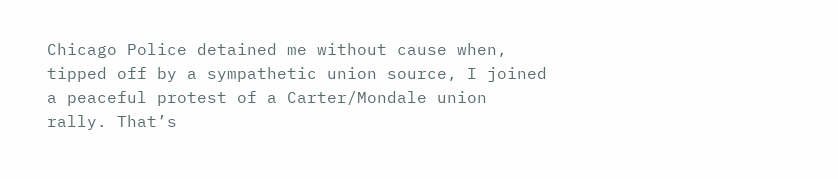Chicago Police detained me without cause when, tipped off by a sympathetic union source, I joined a peaceful protest of a Carter/Mondale union rally. That’s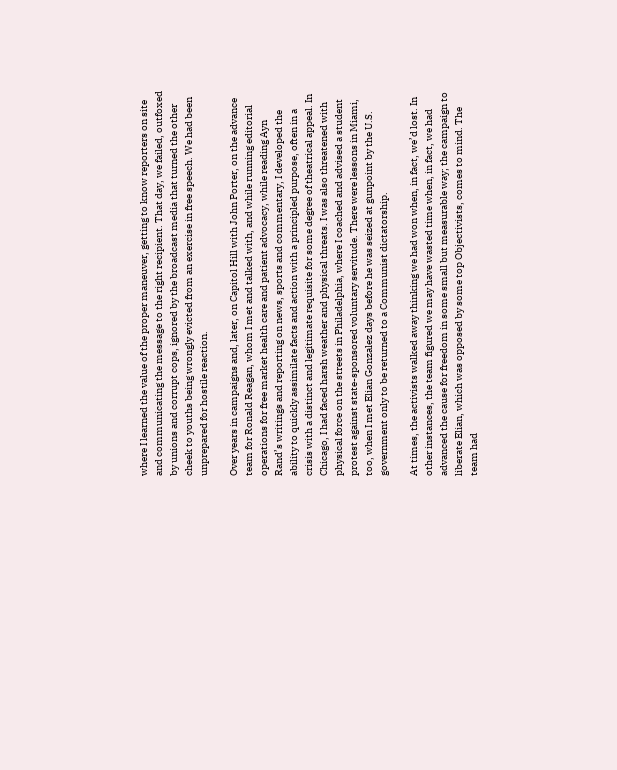where I learned the value of the proper maneuver, getting to know reporters on site and communicating the message to the right recipient. That day, we failed, outfoxed by unions and corrupt cops, ignored by the broadcast media that turned the other cheek to youths being wrongly evicted from an exercise in free speech. We had been unprepared for hostile reaction.

Over years in campaigns and, later, on Capitol Hill with John Porter, on the advance team for Ronald Reagan, whom I met and talked with, and while running editorial operations for free market health care and patient advocacy, while reading Ayn Rand’s writings and reporting on news, sports and commentary, I developed the ability to quickly assimilate facts and action with a principled purpose, often in a crisis with a distinct and legitimate requisite for some degree of theatrical appeal. In Chicago, I had faced harsh weather and physical threats. I was also threatened with physical force on the streets in Philadelphia, where I coached and advised a student protest against state-sponsored voluntary servitude. There were lessons in Miami, too, when I met Elian Gonzalez days before he was seized at gunpoint by the U.S. government only to be returned to a Communist dictatorship.

At times, the activists walked away thinking we had won when, in fact, we’d lost. In other instances, the team figured we may have wasted time when, in fact, we had advanced the cause for freedom in some small but measurable way; the campaign to liberate Elian, which was opposed by some top Objectivists, comes to mind. The team had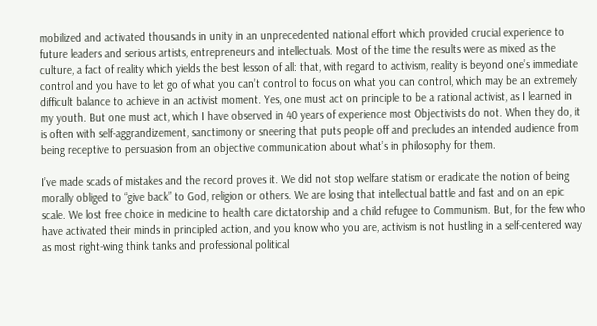mobilized and activated thousands in unity in an unprecedented national effort which provided crucial experience to future leaders and serious artists, entrepreneurs and intellectuals. Most of the time the results were as mixed as the culture, a fact of reality which yields the best lesson of all: that, with regard to activism, reality is beyond one’s immediate control and you have to let go of what you can’t control to focus on what you can control, which may be an extremely difficult balance to achieve in an activist moment. Yes, one must act on principle to be a rational activist, as I learned in my youth. But one must act, which I have observed in 40 years of experience most Objectivists do not. When they do, it is often with self-aggrandizement, sanctimony or sneering that puts people off and precludes an intended audience from being receptive to persuasion from an objective communication about what’s in philosophy for them.

I’ve made scads of mistakes and the record proves it. We did not stop welfare statism or eradicate the notion of being morally obliged to “give back” to God, religion or others. We are losing that intellectual battle and fast and on an epic scale. We lost free choice in medicine to health care dictatorship and a child refugee to Communism. But, for the few who have activated their minds in principled action, and you know who you are, activism is not hustling in a self-centered way as most right-wing think tanks and professional political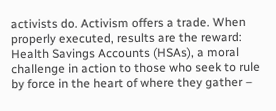activists do. Activism offers a trade. When properly executed, results are the reward: Health Savings Accounts (HSAs), a moral challenge in action to those who seek to rule by force in the heart of where they gather –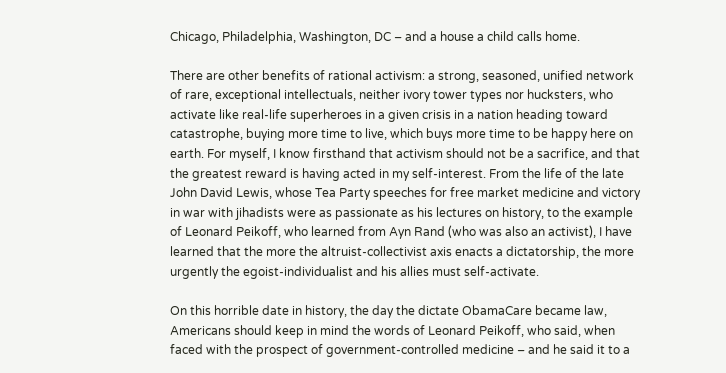Chicago, Philadelphia, Washington, DC – and a house a child calls home.

There are other benefits of rational activism: a strong, seasoned, unified network of rare, exceptional intellectuals, neither ivory tower types nor hucksters, who activate like real-life superheroes in a given crisis in a nation heading toward catastrophe, buying more time to live, which buys more time to be happy here on earth. For myself, I know firsthand that activism should not be a sacrifice, and that the greatest reward is having acted in my self-interest. From the life of the late John David Lewis, whose Tea Party speeches for free market medicine and victory in war with jihadists were as passionate as his lectures on history, to the example of Leonard Peikoff, who learned from Ayn Rand (who was also an activist), I have learned that the more the altruist-collectivist axis enacts a dictatorship, the more urgently the egoist-individualist and his allies must self-activate.

On this horrible date in history, the day the dictate ObamaCare became law, Americans should keep in mind the words of Leonard Peikoff, who said, when faced with the prospect of government-controlled medicine – and he said it to a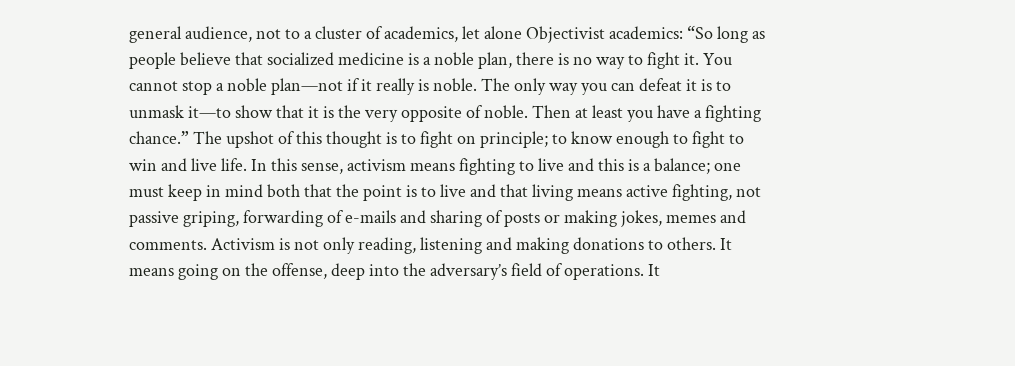general audience, not to a cluster of academics, let alone Objectivist academics: “So long as people believe that socialized medicine is a noble plan, there is no way to fight it. You cannot stop a noble plan—not if it really is noble. The only way you can defeat it is to unmask it—to show that it is the very opposite of noble. Then at least you have a fighting chance.” The upshot of this thought is to fight on principle; to know enough to fight to win and live life. In this sense, activism means fighting to live and this is a balance; one must keep in mind both that the point is to live and that living means active fighting, not passive griping, forwarding of e-mails and sharing of posts or making jokes, memes and comments. Activism is not only reading, listening and making donations to others. It means going on the offense, deep into the adversary’s field of operations. It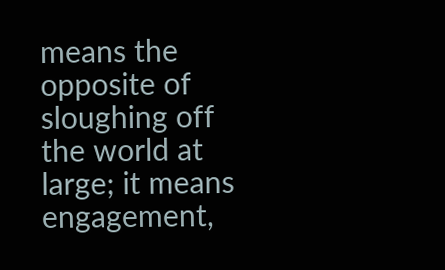means the opposite of sloughing off the world at large; it means engagement,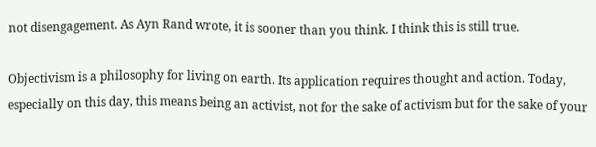not disengagement. As Ayn Rand wrote, it is sooner than you think. I think this is still true.

Objectivism is a philosophy for living on earth. Its application requires thought and action. Today, especially on this day, this means being an activist, not for the sake of activism but for the sake of your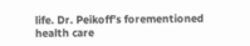life. Dr. Peikoff’s forementioned health care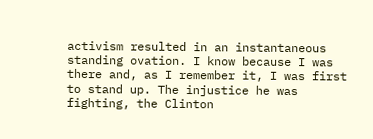activism resulted in an instantaneous standing ovation. I know because I was there and, as I remember it, I was first to stand up. The injustice he was fighting, the Clinton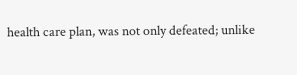health care plan, was not only defeated; unlike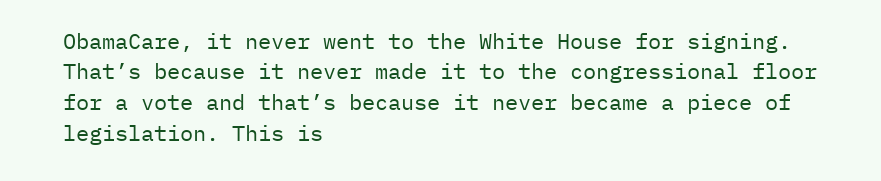ObamaCare, it never went to the White House for signing. That’s because it never made it to the congressional floor for a vote and that’s because it never became a piece of legislation. This is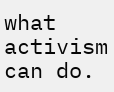what activism can do.